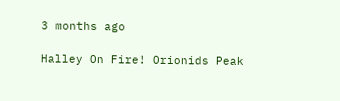3 months ago

Halley On Fire! Orionids Peak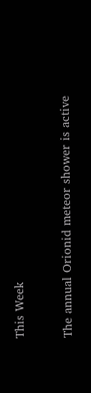This Week

The annual Orionid meteor shower is active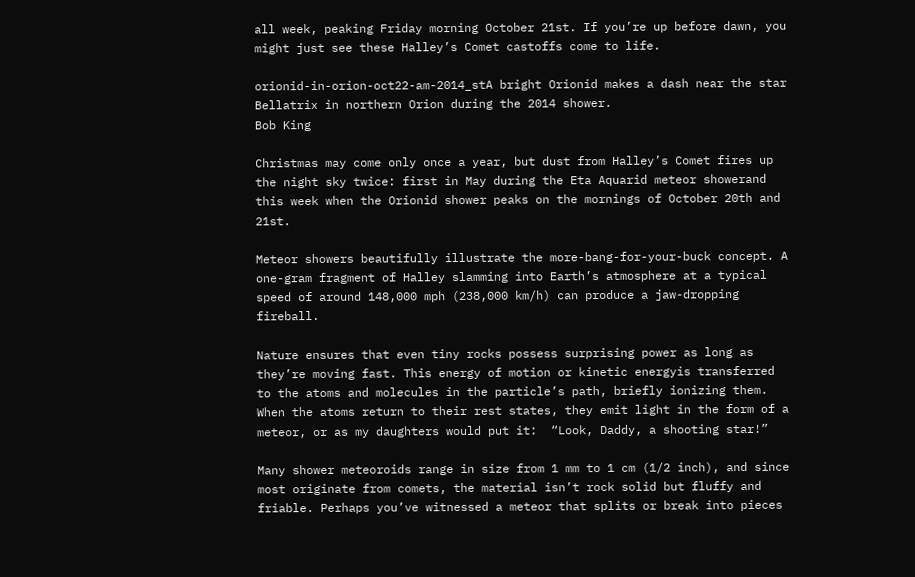all week, peaking Friday morning October 21st. If you’re up before dawn, you might just see these Halley’s Comet castoffs come to life.

orionid-in-orion-oct22-am-2014_stA bright Orionid makes a dash near the star Bellatrix in northern Orion during the 2014 shower.
Bob King

Christmas may come only once a year, but dust from Halley’s Comet fires up the night sky twice: first in May during the Eta Aquarid meteor showerand this week when the Orionid shower peaks on the mornings of October 20th and 21st.

Meteor showers beautifully illustrate the more-bang-for-your-buck concept. A one-gram fragment of Halley slamming into Earth’s atmosphere at a typical speed of around 148,000 mph (238,000 km/h) can produce a jaw-dropping fireball.

Nature ensures that even tiny rocks possess surprising power as long as they’re moving fast. This energy of motion or kinetic energyis transferred to the atoms and molecules in the particle’s path, briefly ionizing them. When the atoms return to their rest states, they emit light in the form of a meteor, or as my daughters would put it:  “Look, Daddy, a shooting star!”

Many shower meteoroids range in size from 1 mm to 1 cm (1/2 inch), and since most originate from comets, the material isn’t rock solid but fluffy and friable. Perhaps you’ve witnessed a meteor that splits or break into pieces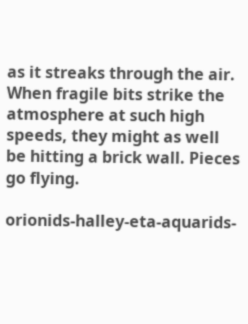as it streaks through the air. When fragile bits strike the atmosphere at such high speeds, they might as well be hitting a brick wall. Pieces go flying.

orionids-halley-eta-aquarids-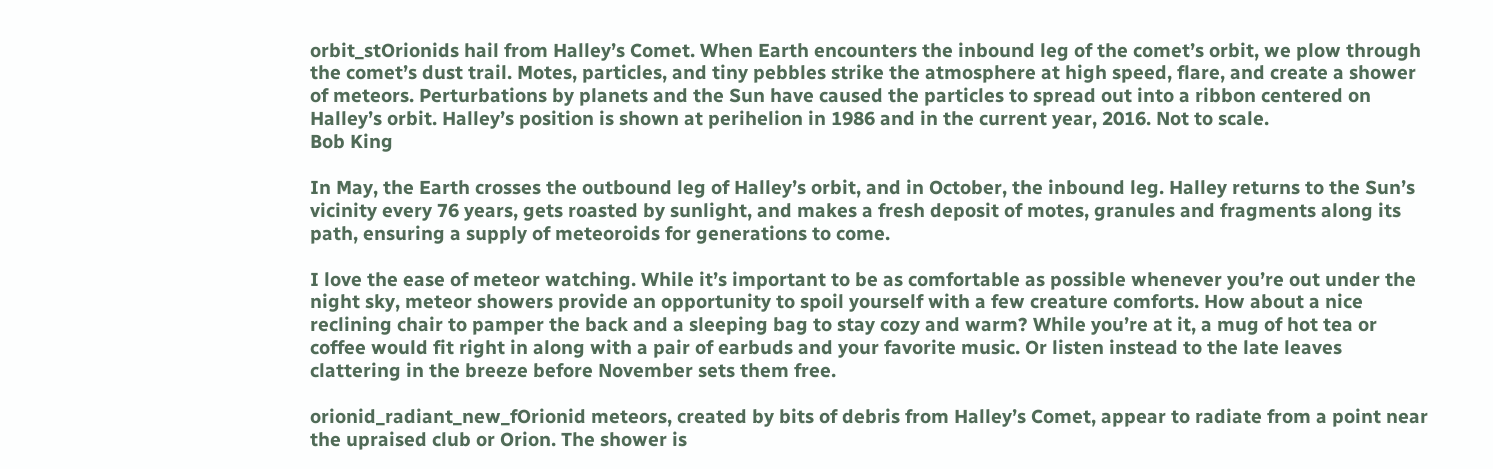orbit_stOrionids hail from Halley’s Comet. When Earth encounters the inbound leg of the comet’s orbit, we plow through the comet’s dust trail. Motes, particles, and tiny pebbles strike the atmosphere at high speed, flare, and create a shower of meteors. Perturbations by planets and the Sun have caused the particles to spread out into a ribbon centered on Halley’s orbit. Halley’s position is shown at perihelion in 1986 and in the current year, 2016. Not to scale.
Bob King

In May, the Earth crosses the outbound leg of Halley’s orbit, and in October, the inbound leg. Halley returns to the Sun’s vicinity every 76 years, gets roasted by sunlight, and makes a fresh deposit of motes, granules and fragments along its path, ensuring a supply of meteoroids for generations to come.

I love the ease of meteor watching. While it’s important to be as comfortable as possible whenever you’re out under the night sky, meteor showers provide an opportunity to spoil yourself with a few creature comforts. How about a nice reclining chair to pamper the back and a sleeping bag to stay cozy and warm? While you’re at it, a mug of hot tea or coffee would fit right in along with a pair of earbuds and your favorite music. Or listen instead to the late leaves clattering in the breeze before November sets them free.

orionid_radiant_new_fOrionid meteors, created by bits of debris from Halley’s Comet, appear to radiate from a point near the upraised club or Orion. The shower is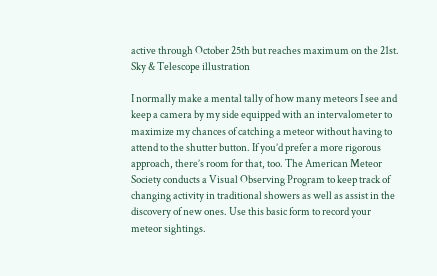active through October 25th but reaches maximum on the 21st.
Sky & Telescope illustration

I normally make a mental tally of how many meteors I see and keep a camera by my side equipped with an intervalometer to maximize my chances of catching a meteor without having to attend to the shutter button. If you’d prefer a more rigorous approach, there’s room for that, too. The American Meteor Society conducts a Visual Observing Program to keep track of changing activity in traditional showers as well as assist in the discovery of new ones. Use this basic form to record your meteor sightings.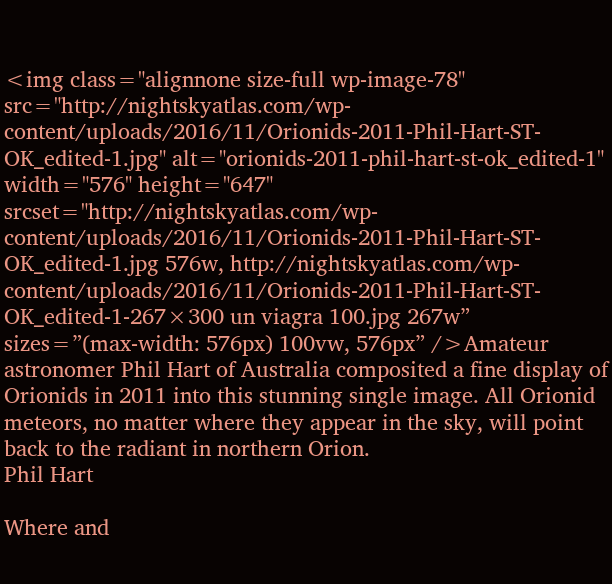<img class="alignnone size-full wp-image-78" src="http://nightskyatlas.com/wp-content/uploads/2016/11/Orionids-2011-Phil-Hart-ST-OK_edited-1.jpg" alt="orionids-2011-phil-hart-st-ok_edited-1" width="576" height="647" srcset="http://nightskyatlas.com/wp-content/uploads/2016/11/Orionids-2011-Phil-Hart-ST-OK_edited-1.jpg 576w, http://nightskyatlas.com/wp-content/uploads/2016/11/Orionids-2011-Phil-Hart-ST-OK_edited-1-267×300 un viagra 100.jpg 267w” sizes=”(max-width: 576px) 100vw, 576px” />Amateur astronomer Phil Hart of Australia composited a fine display of Orionids in 2011 into this stunning single image. All Orionid meteors, no matter where they appear in the sky, will point back to the radiant in northern Orion.
Phil Hart

Where and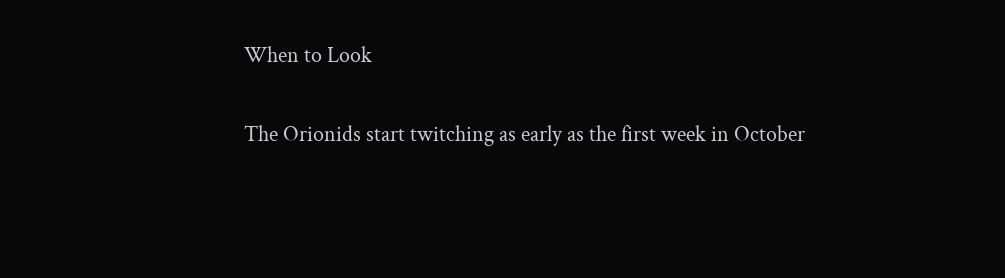When to Look

The Orionids start twitching as early as the first week in October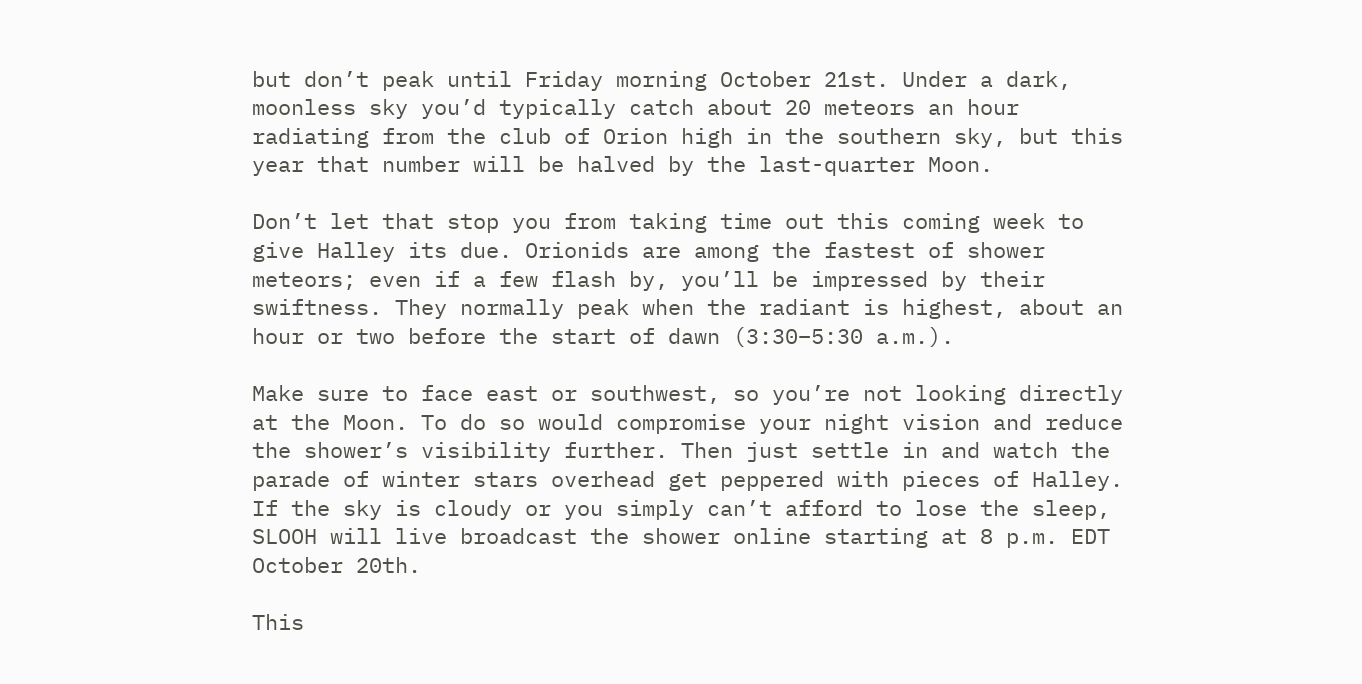but don’t peak until Friday morning October 21st. Under a dark, moonless sky you’d typically catch about 20 meteors an hour radiating from the club of Orion high in the southern sky, but this year that number will be halved by the last-quarter Moon.

Don’t let that stop you from taking time out this coming week to give Halley its due. Orionids are among the fastest of shower meteors; even if a few flash by, you’ll be impressed by their swiftness. They normally peak when the radiant is highest, about an hour or two before the start of dawn (3:30–5:30 a.m.).

Make sure to face east or southwest, so you’re not looking directly at the Moon. To do so would compromise your night vision and reduce the shower’s visibility further. Then just settle in and watch the parade of winter stars overhead get peppered with pieces of Halley. If the sky is cloudy or you simply can’t afford to lose the sleep, SLOOH will live broadcast the shower online starting at 8 p.m. EDT October 20th.

This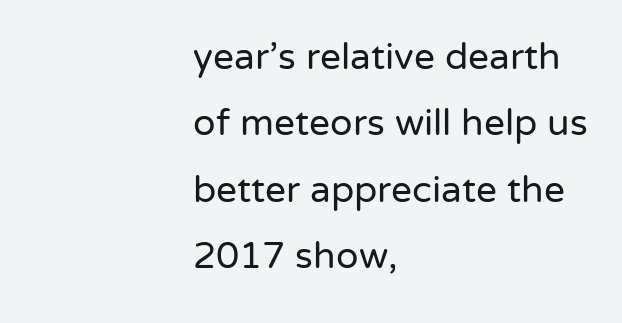year’s relative dearth of meteors will help us better appreciate the 2017 show,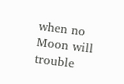when no Moon will trouble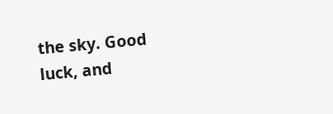the sky. Good luck, and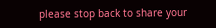please stop back to share your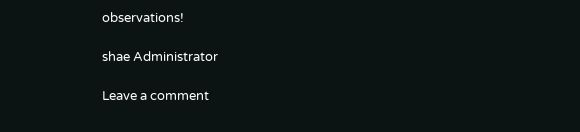observations!

shae Administrator

Leave a comment